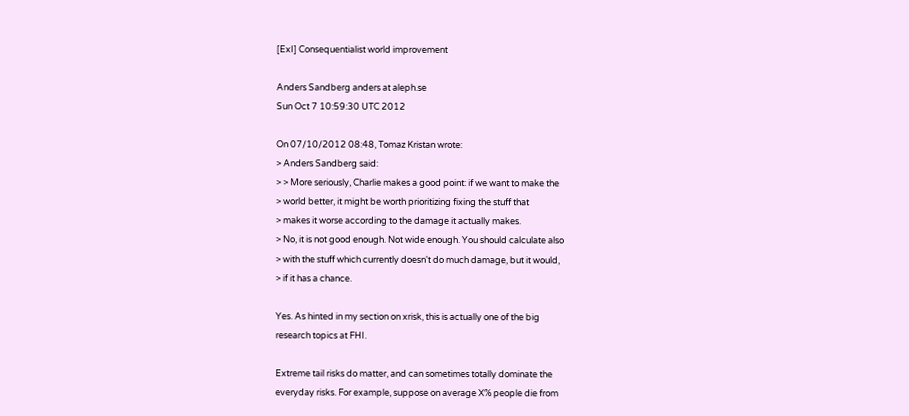[ExI] Consequentialist world improvement

Anders Sandberg anders at aleph.se
Sun Oct 7 10:59:30 UTC 2012

On 07/10/2012 08:48, Tomaz Kristan wrote:
> Anders Sandberg said:
> > More seriously, Charlie makes a good point: if we want to make the
> world better, it might be worth prioritizing fixing the stuff that
> makes it worse according to the damage it actually makes.
> No, it is not good enough. Not wide enough. You should calculate also
> with the stuff which currently doesn't do much damage, but it would,
> if it has a chance.

Yes. As hinted in my section on xrisk, this is actually one of the big
research topics at FHI.

Extreme tail risks do matter, and can sometimes totally dominate the
everyday risks. For example, suppose on average X% people die from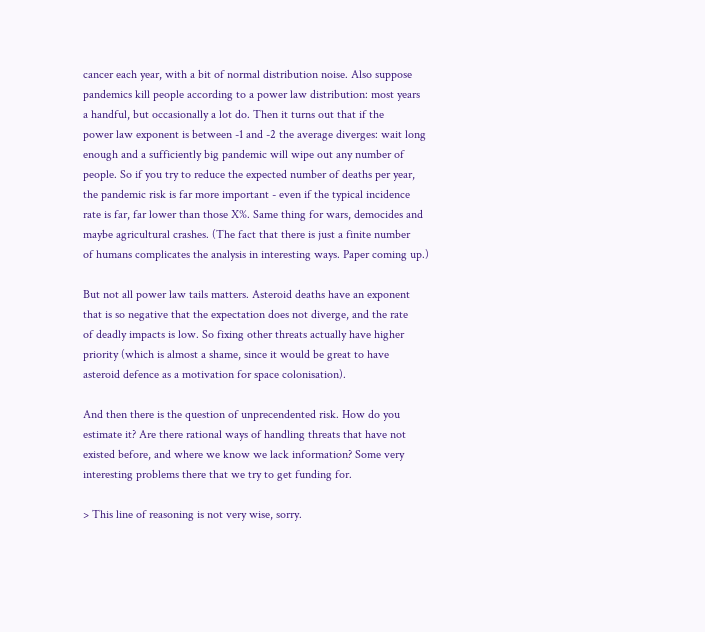cancer each year, with a bit of normal distribution noise. Also suppose
pandemics kill people according to a power law distribution: most years
a handful, but occasionally a lot do. Then it turns out that if the
power law exponent is between -1 and -2 the average diverges: wait long
enough and a sufficiently big pandemic will wipe out any number of
people. So if you try to reduce the expected number of deaths per year,
the pandemic risk is far more important - even if the typical incidence
rate is far, far lower than those X%. Same thing for wars, democides and
maybe agricultural crashes. (The fact that there is just a finite number
of humans complicates the analysis in interesting ways. Paper coming up.)

But not all power law tails matters. Asteroid deaths have an exponent
that is so negative that the expectation does not diverge, and the rate
of deadly impacts is low. So fixing other threats actually have higher
priority (which is almost a shame, since it would be great to have
asteroid defence as a motivation for space colonisation).

And then there is the question of unprecendented risk. How do you
estimate it? Are there rational ways of handling threats that have not
existed before, and where we know we lack information? Some very
interesting problems there that we try to get funding for.

> This line of reasoning is not very wise, sorry.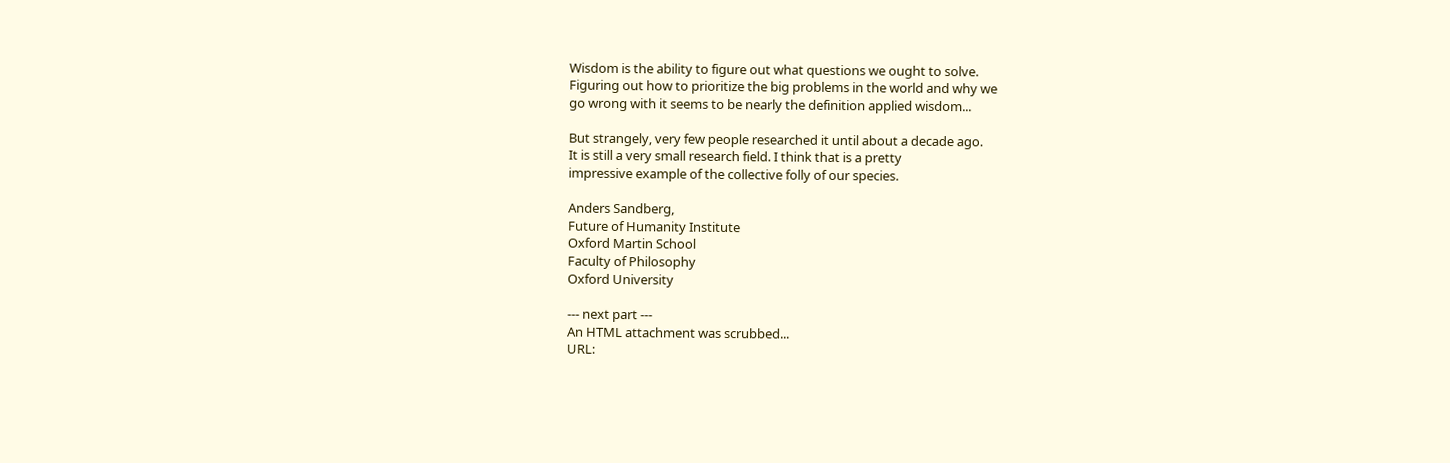Wisdom is the ability to figure out what questions we ought to solve.
Figuring out how to prioritize the big problems in the world and why we
go wrong with it seems to be nearly the definition applied wisdom...

But strangely, very few people researched it until about a decade ago.
It is still a very small research field. I think that is a pretty
impressive example of the collective folly of our species.

Anders Sandberg,
Future of Humanity Institute
Oxford Martin School
Faculty of Philosophy
Oxford University

--- next part ---
An HTML attachment was scrubbed...
URL: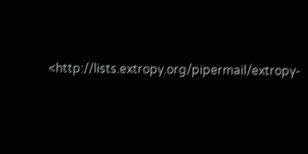<http://lists.extropy.org/pipermail/extropy-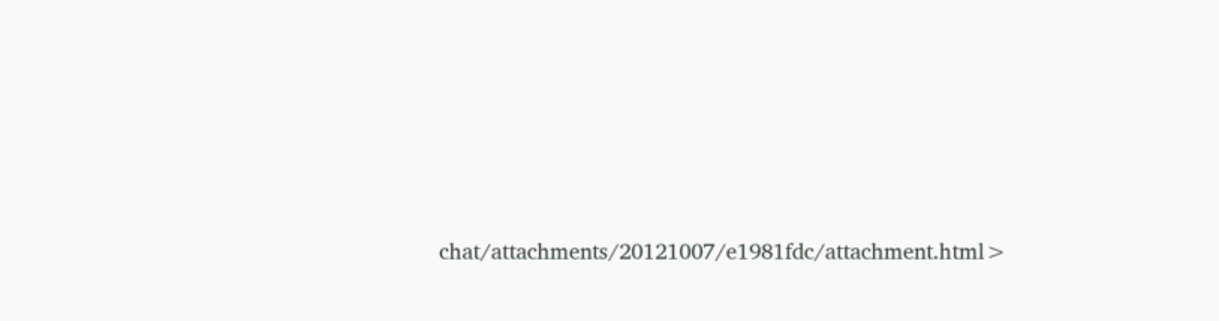chat/attachments/20121007/e1981fdc/attachment.html>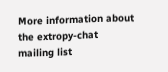More information about the extropy-chat mailing list